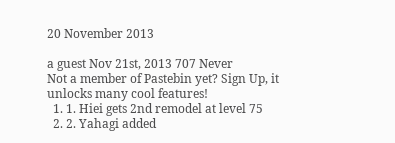20 November 2013

a guest Nov 21st, 2013 707 Never
Not a member of Pastebin yet? Sign Up, it unlocks many cool features!
  1. 1. Hiei gets 2nd remodel at level 75
  2. 2. Yahagi added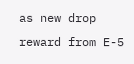as new drop reward from E-5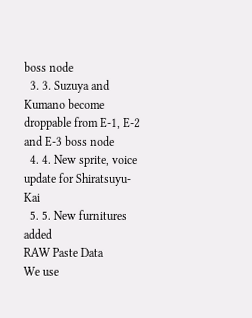boss node
  3. 3. Suzuya and Kumano become droppable from E-1, E-2 and E-3 boss node
  4. 4. New sprite, voice update for Shiratsuyu-Kai
  5. 5. New furnitures added
RAW Paste Data
We use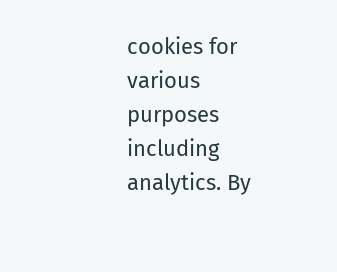cookies for various purposes including analytics. By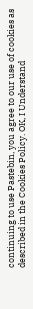continuing to use Pastebin, you agree to our use of cookies as described in the Cookies Policy. OK, I Understand